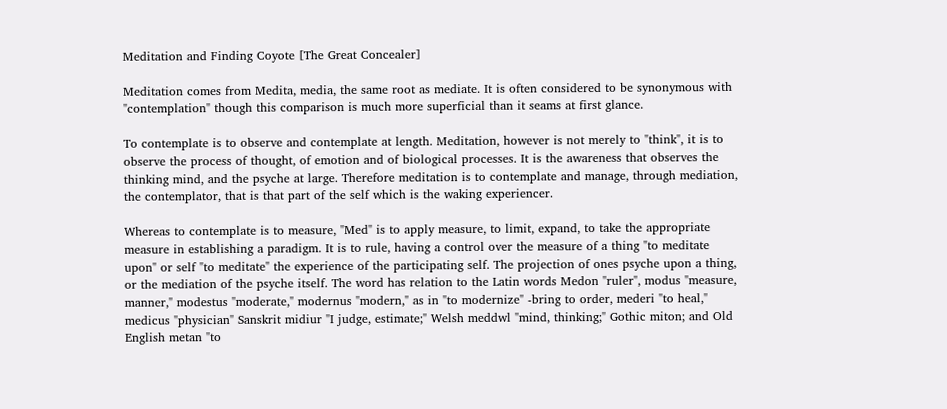Meditation and Finding Coyote [The Great Concealer]

Meditation comes from Medita, media, the same root as mediate. It is often considered to be synonymous with "contemplation" though this comparison is much more superficial than it seams at first glance.

To contemplate is to observe and contemplate at length. Meditation, however is not merely to "think", it is to observe the process of thought, of emotion and of biological processes. It is the awareness that observes the thinking mind, and the psyche at large. Therefore meditation is to contemplate and manage, through mediation, the contemplator, that is that part of the self which is the waking experiencer.

Whereas to contemplate is to measure, "Med" is to apply measure, to limit, expand, to take the appropriate measure in establishing a paradigm. It is to rule, having a control over the measure of a thing "to meditate upon" or self "to meditate" the experience of the participating self. The projection of ones psyche upon a thing, or the mediation of the psyche itself. The word has relation to the Latin words Medon "ruler", modus "measure, manner," modestus "moderate," modernus "modern," as in "to modernize" -bring to order, mederi "to heal," medicus "physician" Sanskrit midiur "I judge, estimate;" Welsh meddwl "mind, thinking;" Gothic miton; and Old English metan "to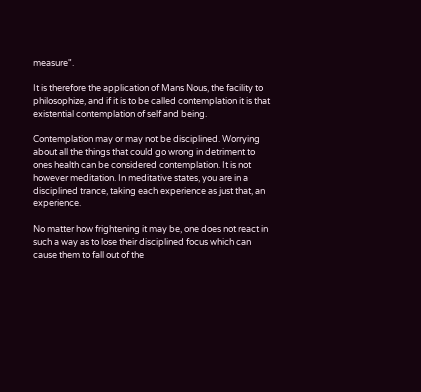measure".

It is therefore the application of Mans Nous, the facility to philosophize, and if it is to be called contemplation it is that existential contemplation of self and being.

Contemplation may or may not be disciplined. Worrying about all the things that could go wrong in detriment to ones health can be considered contemplation. It is not however meditation. In meditative states, you are in a disciplined trance, taking each experience as just that, an experience.

No matter how frightening it may be, one does not react in such a way as to lose their disciplined focus which can cause them to fall out of the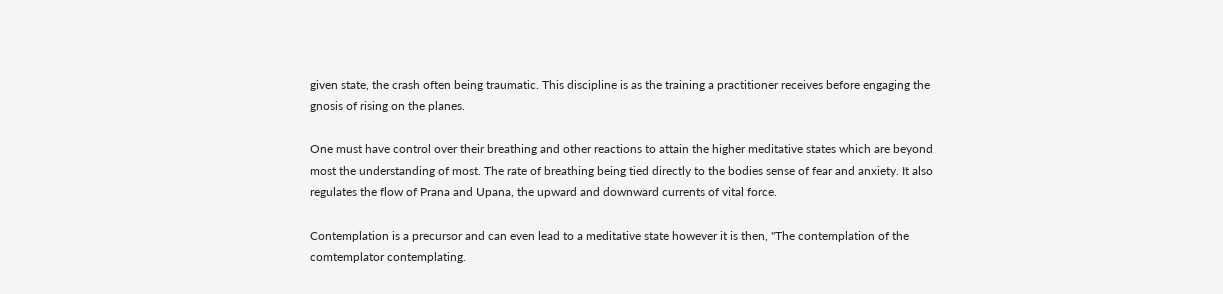given state, the crash often being traumatic. This discipline is as the training a practitioner receives before engaging the gnosis of rising on the planes.

One must have control over their breathing and other reactions to attain the higher meditative states which are beyond most the understanding of most. The rate of breathing being tied directly to the bodies sense of fear and anxiety. It also regulates the flow of Prana and Upana, the upward and downward currents of vital force.

Contemplation is a precursor and can even lead to a meditative state however it is then, "The contemplation of the comtemplator contemplating.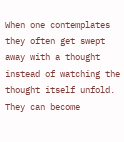When one contemplates they often get swept away with a thought instead of watching the thought itself unfold. They can become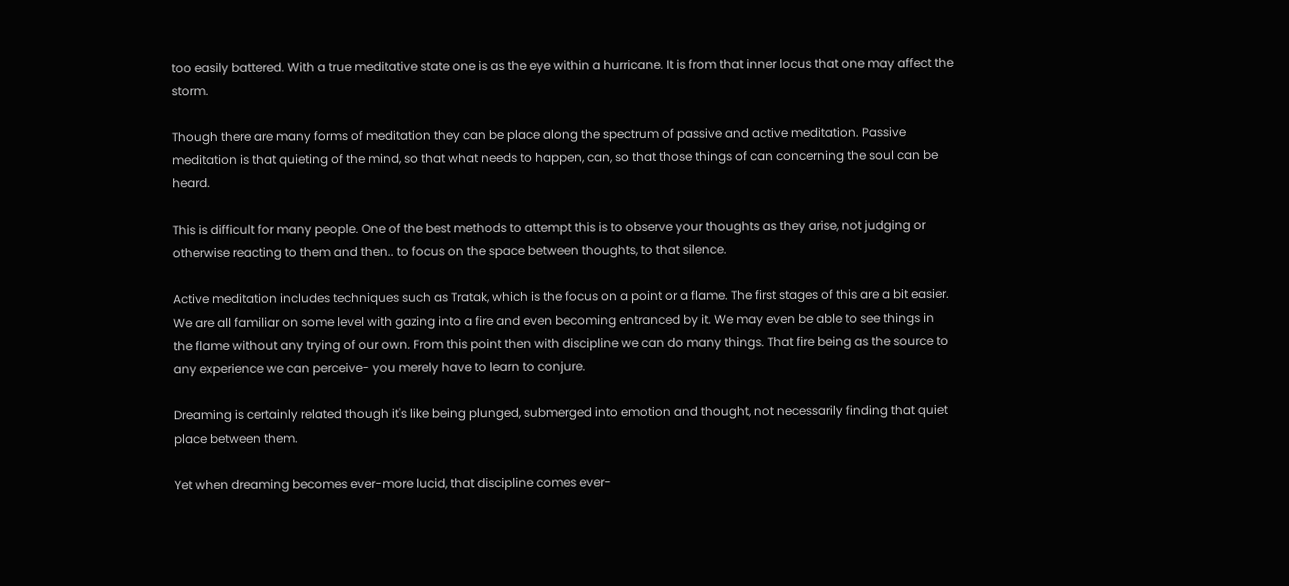too easily battered. With a true meditative state one is as the eye within a hurricane. It is from that inner locus that one may affect the storm.

Though there are many forms of meditation they can be place along the spectrum of passive and active meditation. Passive meditation is that quieting of the mind, so that what needs to happen, can, so that those things of can concerning the soul can be heard.

This is difficult for many people. One of the best methods to attempt this is to observe your thoughts as they arise, not judging or otherwise reacting to them and then.. to focus on the space between thoughts, to that silence.

Active meditation includes techniques such as Tratak, which is the focus on a point or a flame. The first stages of this are a bit easier. We are all familiar on some level with gazing into a fire and even becoming entranced by it. We may even be able to see things in the flame without any trying of our own. From this point then with discipline we can do many things. That fire being as the source to any experience we can perceive- you merely have to learn to conjure.

Dreaming is certainly related though it's like being plunged, submerged into emotion and thought, not necessarily finding that quiet place between them.

Yet when dreaming becomes ever-more lucid, that discipline comes ever-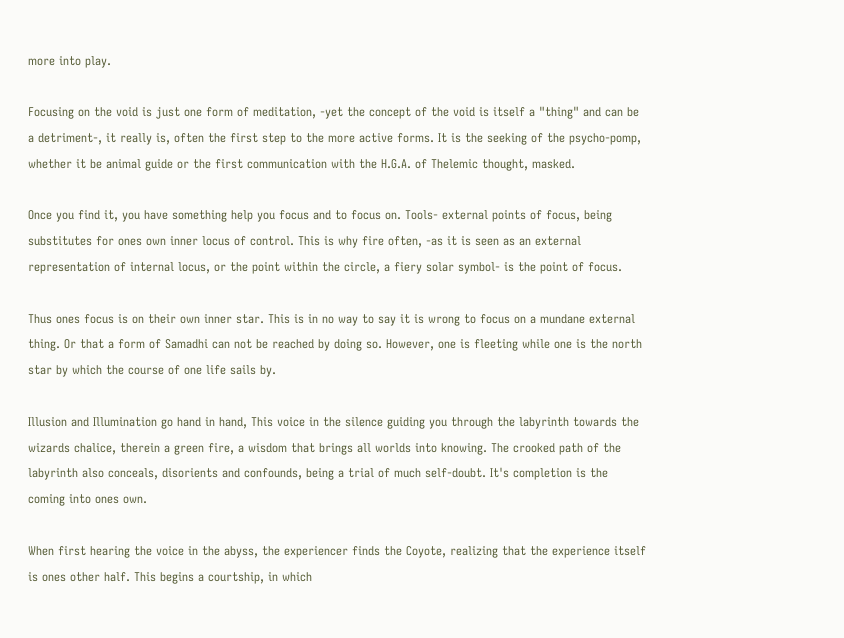more into play.

Focusing on the void is just one form of meditation, -yet the concept of the void is itself a "thing" and can be a detriment-, it really is, often the first step to the more active forms. It is the seeking of the psycho-pomp, whether it be animal guide or the first communication with the H.G.A. of Thelemic thought, masked.

Once you find it, you have something help you focus and to focus on. Tools- external points of focus, being substitutes for ones own inner locus of control. This is why fire often, -as it is seen as an external representation of internal locus, or the point within the circle, a fiery solar symbol- is the point of focus.

Thus ones focus is on their own inner star. This is in no way to say it is wrong to focus on a mundane external thing. Or that a form of Samadhi can not be reached by doing so. However, one is fleeting while one is the north star by which the course of one life sails by.

Illusion and Illumination go hand in hand, This voice in the silence guiding you through the labyrinth towards the wizards chalice, therein a green fire, a wisdom that brings all worlds into knowing. The crooked path of the labyrinth also conceals, disorients and confounds, being a trial of much self-doubt. It's completion is the coming into ones own.

When first hearing the voice in the abyss, the experiencer finds the Coyote, realizing that the experience itself is ones other half. This begins a courtship, in which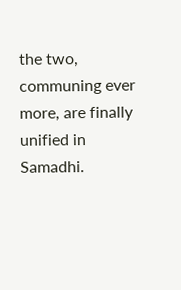the two, communing ever more, are finally unified in Samadhi.